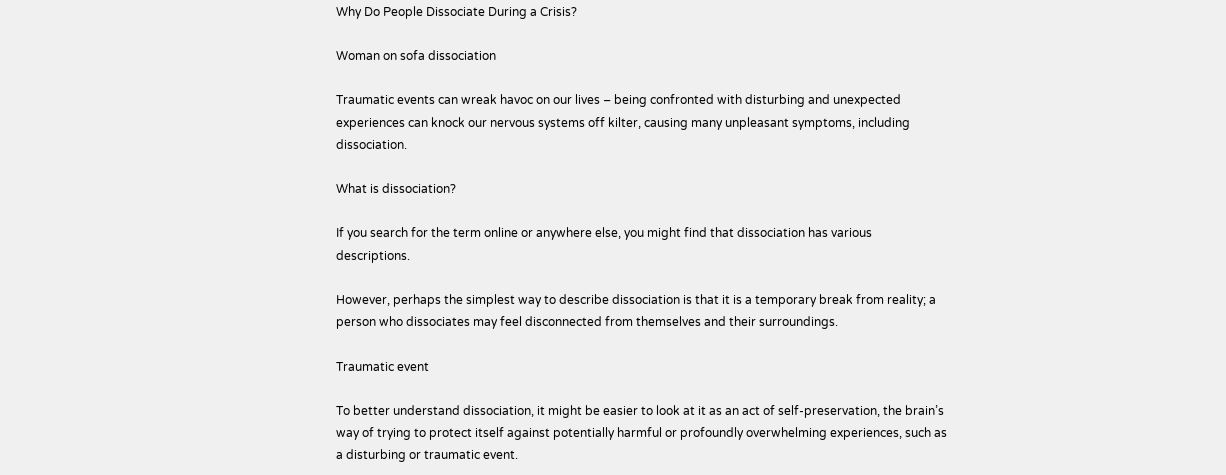Why Do People Dissociate During a Crisis?

Woman on sofa dissociation

Traumatic events can wreak havoc on our lives – being confronted with disturbing and unexpected experiences can knock our nervous systems off kilter, causing many unpleasant symptoms, including dissociation.

What is dissociation?

If you search for the term online or anywhere else, you might find that dissociation has various descriptions.

However, perhaps the simplest way to describe dissociation is that it is a temporary break from reality; a person who dissociates may feel disconnected from themselves and their surroundings.

Traumatic event

To better understand dissociation, it might be easier to look at it as an act of self-preservation, the brain’s way of trying to protect itself against potentially harmful or profoundly overwhelming experiences, such as a disturbing or traumatic event.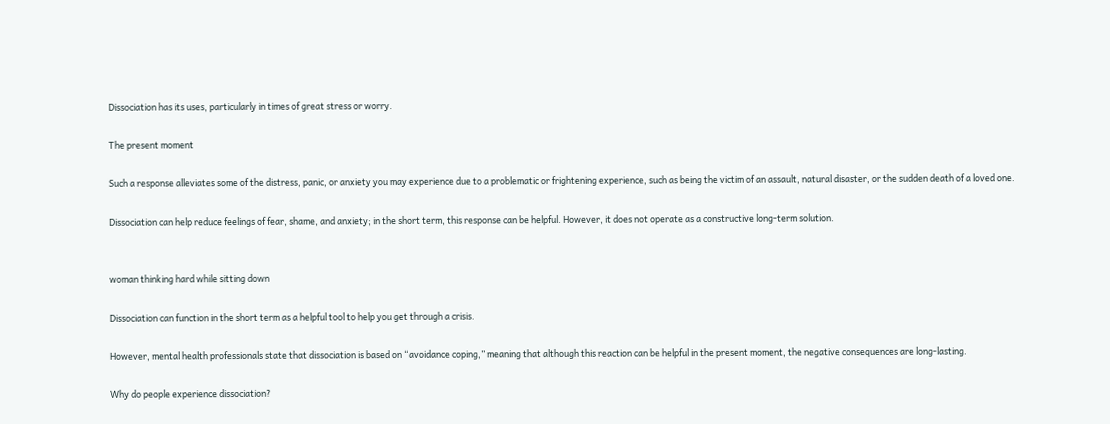Dissociation has its uses, particularly in times of great stress or worry.

The present moment

Such a response alleviates some of the distress, panic, or anxiety you may experience due to a problematic or frightening experience, such as being the victim of an assault, natural disaster, or the sudden death of a loved one.

Dissociation can help reduce feelings of fear, shame, and anxiety; in the short term, this response can be helpful. However, it does not operate as a constructive long-term solution.


woman thinking hard while sitting down

Dissociation can function in the short term as a helpful tool to help you get through a crisis.

However, mental health professionals state that dissociation is based on “avoidance coping,” meaning that although this reaction can be helpful in the present moment, the negative consequences are long-lasting.

Why do people experience dissociation?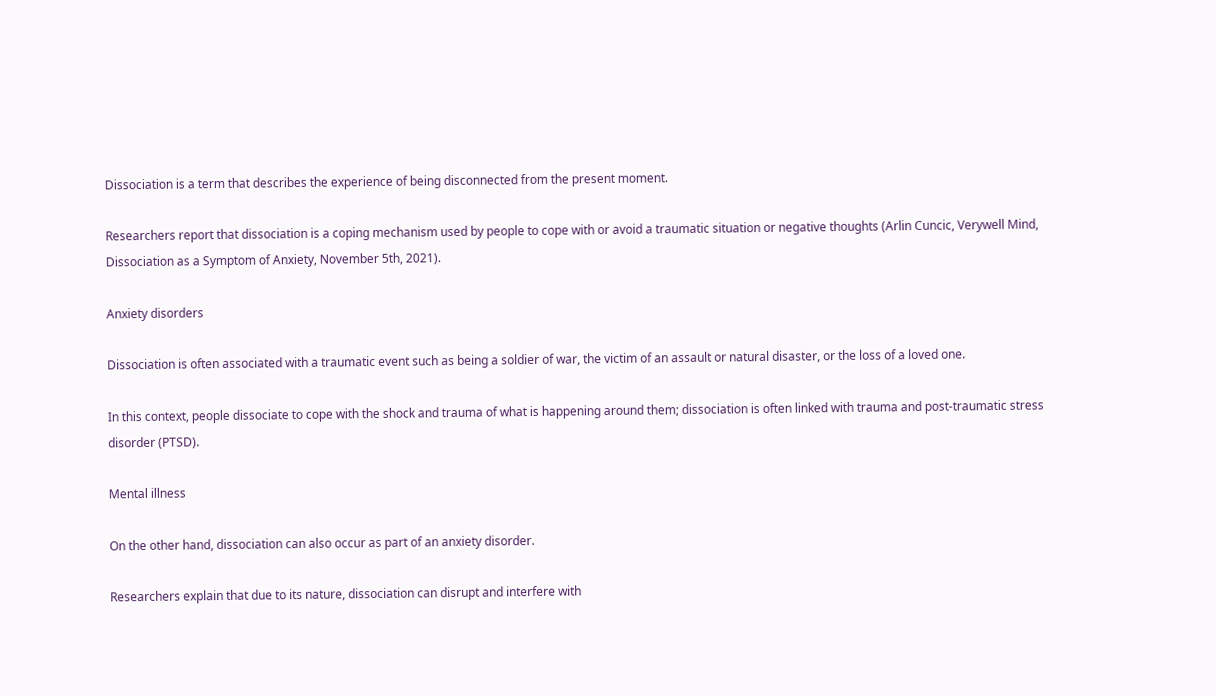Dissociation is a term that describes the experience of being disconnected from the present moment.

Researchers report that dissociation is a coping mechanism used by people to cope with or avoid a traumatic situation or negative thoughts (Arlin Cuncic, Verywell Mind, Dissociation as a Symptom of Anxiety, November 5th, 2021).

Anxiety disorders

Dissociation is often associated with a traumatic event such as being a soldier of war, the victim of an assault or natural disaster, or the loss of a loved one.

In this context, people dissociate to cope with the shock and trauma of what is happening around them; dissociation is often linked with trauma and post-traumatic stress disorder (PTSD).

Mental illness

On the other hand, dissociation can also occur as part of an anxiety disorder.

Researchers explain that due to its nature, dissociation can disrupt and interfere with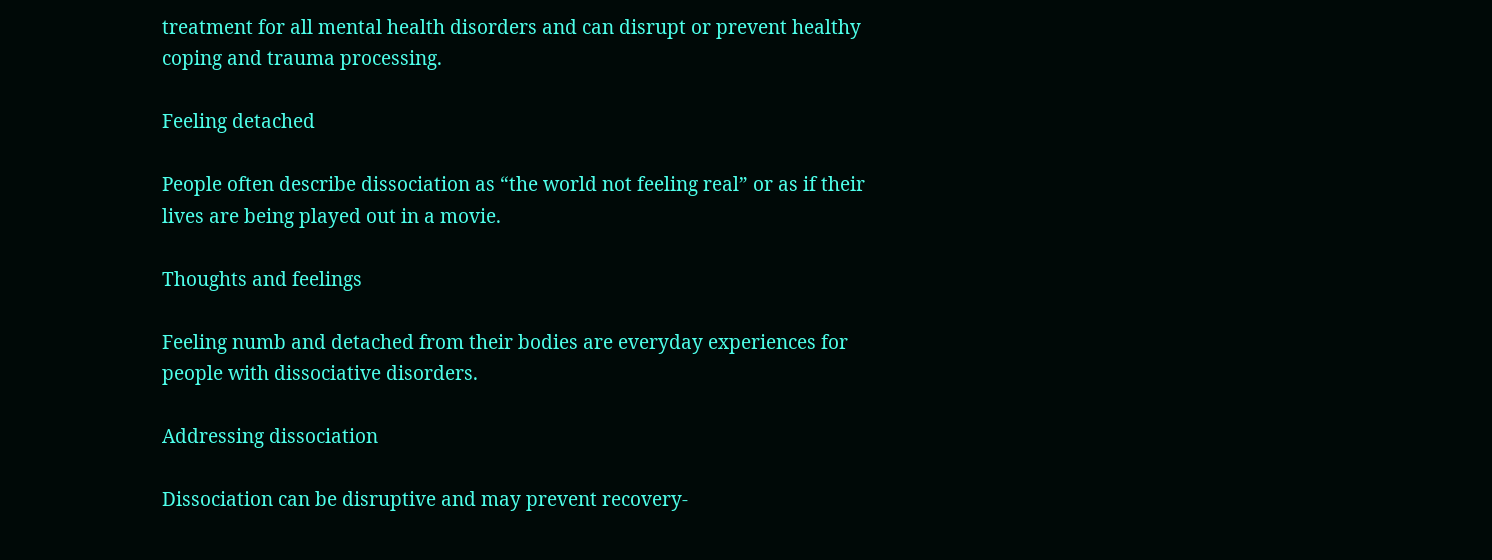treatment for all mental health disorders and can disrupt or prevent healthy coping and trauma processing.

Feeling detached

People often describe dissociation as “the world not feeling real” or as if their lives are being played out in a movie.

Thoughts and feelings

Feeling numb and detached from their bodies are everyday experiences for people with dissociative disorders.

Addressing dissociation

Dissociation can be disruptive and may prevent recovery-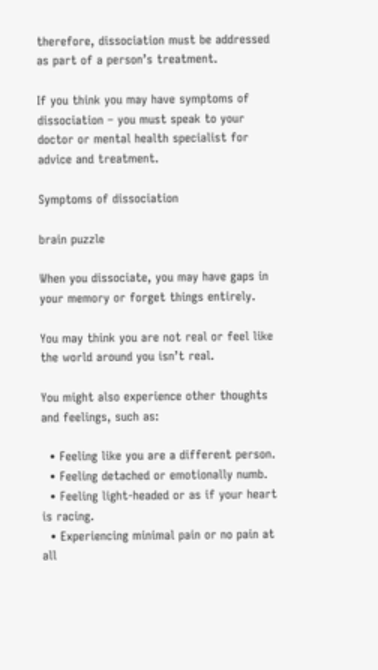therefore, dissociation must be addressed as part of a person’s treatment.

If you think you may have symptoms of dissociation – you must speak to your doctor or mental health specialist for advice and treatment.

Symptoms of dissociation

brain puzzle

When you dissociate, you may have gaps in your memory or forget things entirely.

You may think you are not real or feel like the world around you isn’t real.

You might also experience other thoughts and feelings, such as:

  • Feeling like you are a different person.
  • Feeling detached or emotionally numb.
  • Feeling light-headed or as if your heart is racing.
  • Experiencing minimal pain or no pain at all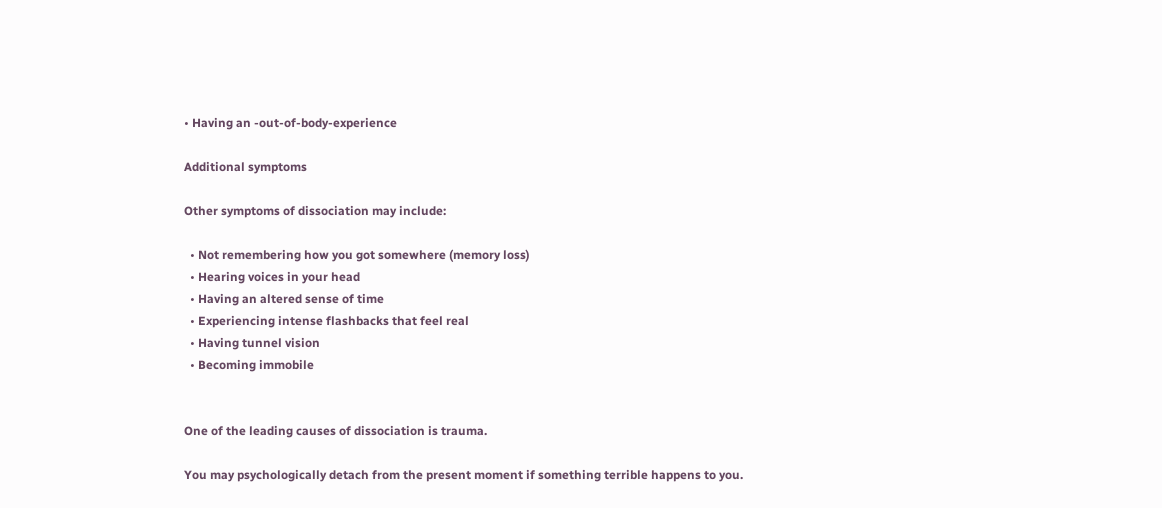• Having an -out-of-body-experience

Additional symptoms

Other symptoms of dissociation may include:

  • Not remembering how you got somewhere (memory loss)
  • Hearing voices in your head
  • Having an altered sense of time
  • Experiencing intense flashbacks that feel real
  • Having tunnel vision
  • Becoming immobile


One of the leading causes of dissociation is trauma.

You may psychologically detach from the present moment if something terrible happens to you.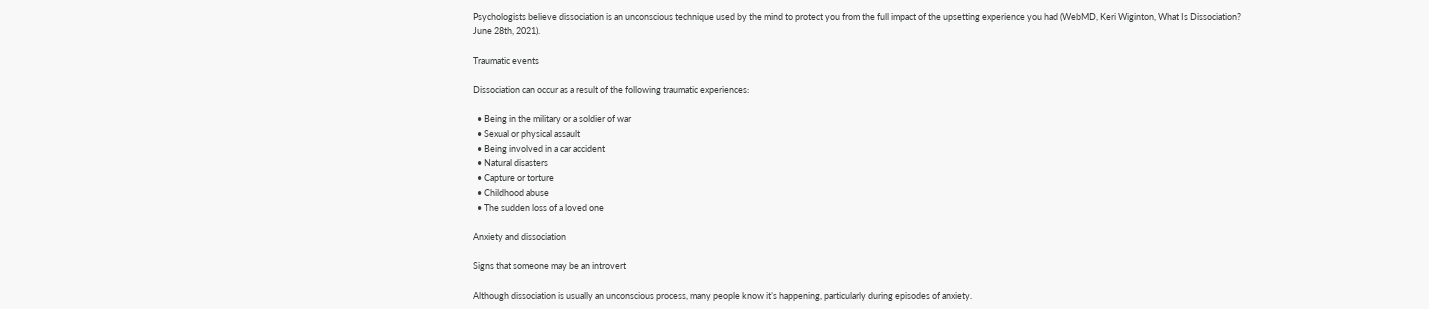Psychologists believe dissociation is an unconscious technique used by the mind to protect you from the full impact of the upsetting experience you had (WebMD, Keri Wiginton, What Is Dissociation? June 28th, 2021).

Traumatic events

Dissociation can occur as a result of the following traumatic experiences:

  • Being in the military or a soldier of war
  • Sexual or physical assault
  • Being involved in a car accident
  • Natural disasters
  • Capture or torture
  • Childhood abuse
  • The sudden loss of a loved one

Anxiety and dissociation

Signs that someone may be an introvert

Although dissociation is usually an unconscious process, many people know it’s happening, particularly during episodes of anxiety.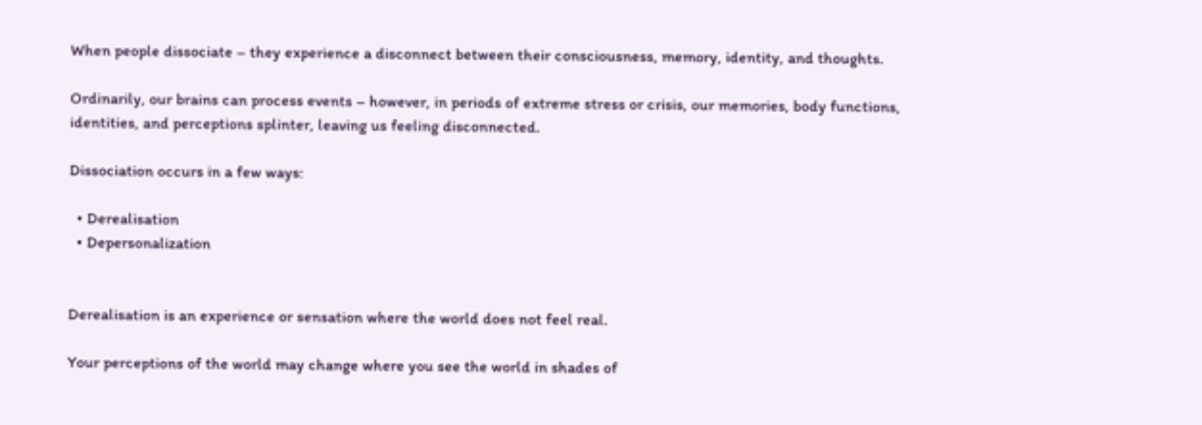When people dissociate – they experience a disconnect between their consciousness, memory, identity, and thoughts.

Ordinarily, our brains can process events – however, in periods of extreme stress or crisis, our memories, body functions, identities, and perceptions splinter, leaving us feeling disconnected.

Dissociation occurs in a few ways:

  • Derealisation
  • Depersonalization


Derealisation is an experience or sensation where the world does not feel real.

Your perceptions of the world may change where you see the world in shades of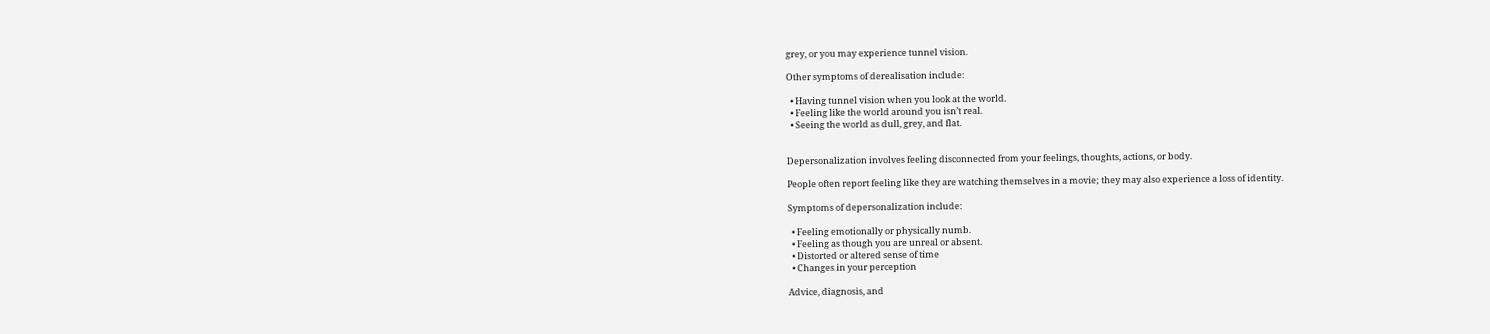grey, or you may experience tunnel vision.

Other symptoms of derealisation include:

  • Having tunnel vision when you look at the world.
  • Feeling like the world around you isn’t real.
  • Seeing the world as dull, grey, and flat.


Depersonalization involves feeling disconnected from your feelings, thoughts, actions, or body.

People often report feeling like they are watching themselves in a movie; they may also experience a loss of identity.

Symptoms of depersonalization include:

  • Feeling emotionally or physically numb.
  • Feeling as though you are unreal or absent.
  • Distorted or altered sense of time
  • Changes in your perception

Advice, diagnosis, and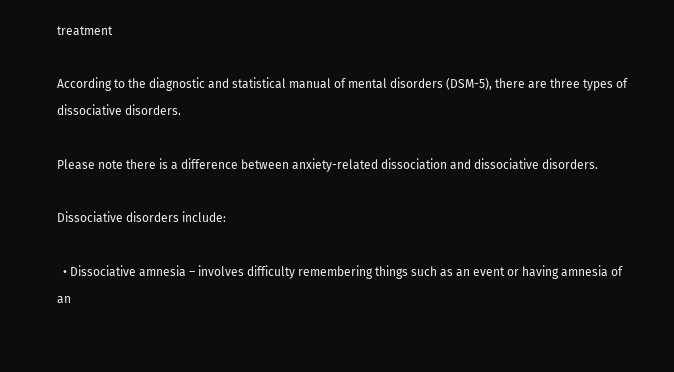treatment

According to the diagnostic and statistical manual of mental disorders (DSM-5), there are three types of dissociative disorders.

Please note there is a difference between anxiety-related dissociation and dissociative disorders.

Dissociative disorders include:

  • Dissociative amnesia – involves difficulty remembering things such as an event or having amnesia of an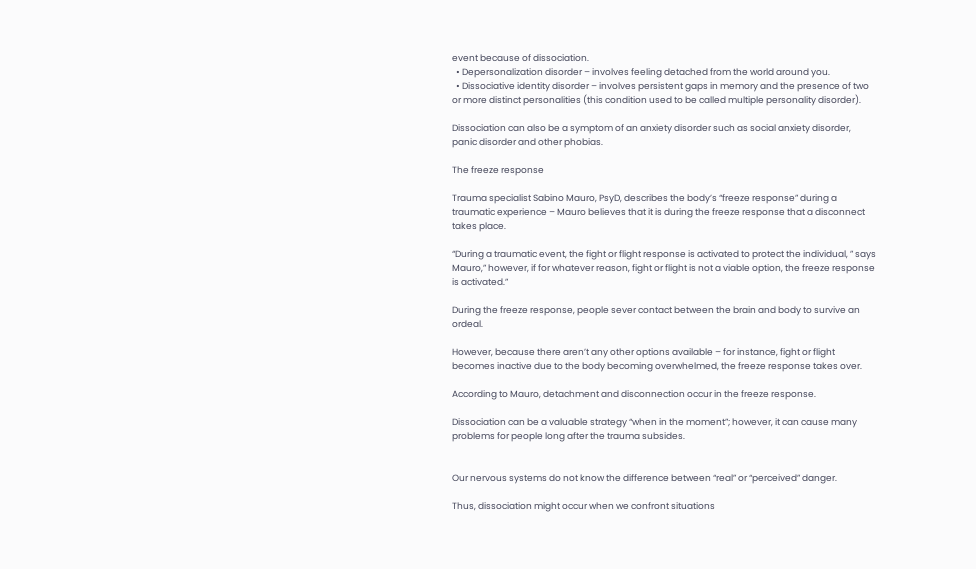event because of dissociation.
  • Depersonalization disorder – involves feeling detached from the world around you.
  • Dissociative identity disorder – involves persistent gaps in memory and the presence of two or more distinct personalities (this condition used to be called multiple personality disorder).

Dissociation can also be a symptom of an anxiety disorder such as social anxiety disorder, panic disorder and other phobias.

The freeze response

Trauma specialist Sabino Mauro, PsyD, describes the body’s “freeze response” during a traumatic experience – Mauro believes that it is during the freeze response that a disconnect takes place.

“During a traumatic event, the fight or flight response is activated to protect the individual, ” says Mauro,” however, if for whatever reason, fight or flight is not a viable option, the freeze response is activated.”

During the freeze response, people sever contact between the brain and body to survive an ordeal.

However, because there aren’t any other options available – for instance, fight or flight becomes inactive due to the body becoming overwhelmed, the freeze response takes over.

According to Mauro, detachment and disconnection occur in the freeze response.

Dissociation can be a valuable strategy “when in the moment”; however, it can cause many problems for people long after the trauma subsides.


Our nervous systems do not know the difference between “real” or “perceived” danger.

Thus, dissociation might occur when we confront situations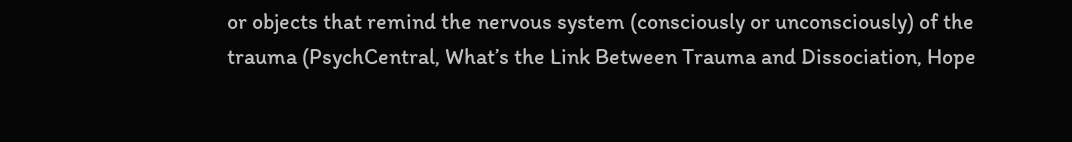or objects that remind the nervous system (consciously or unconsciously) of the trauma (PsychCentral, What’s the Link Between Trauma and Dissociation, Hope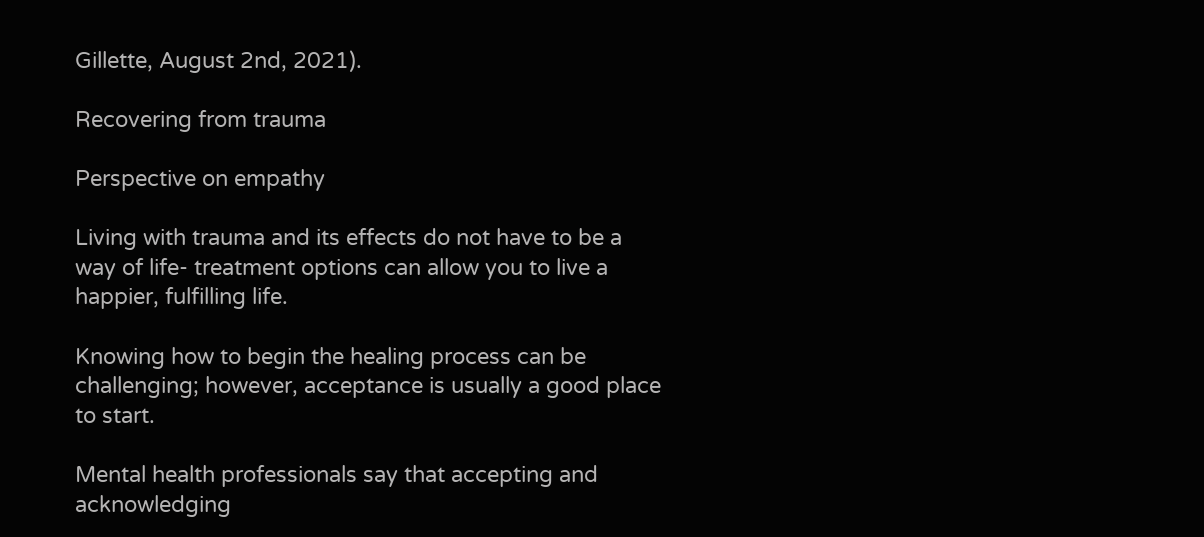Gillette, August 2nd, 2021).

Recovering from trauma

Perspective on empathy

Living with trauma and its effects do not have to be a way of life- treatment options can allow you to live a happier, fulfilling life.

Knowing how to begin the healing process can be challenging; however, acceptance is usually a good place to start.

Mental health professionals say that accepting and acknowledging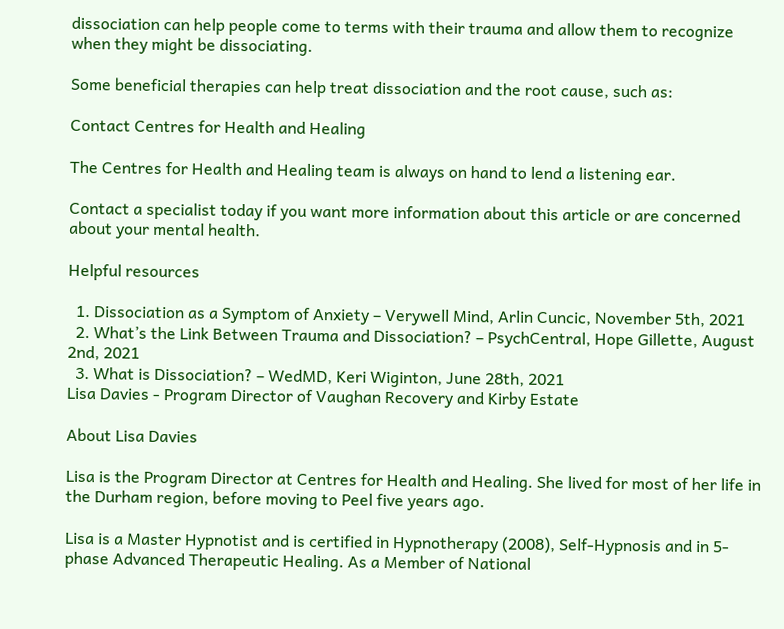dissociation can help people come to terms with their trauma and allow them to recognize when they might be dissociating.

Some beneficial therapies can help treat dissociation and the root cause, such as:

Contact Centres for Health and Healing

The Centres for Health and Healing team is always on hand to lend a listening ear.

Contact a specialist today if you want more information about this article or are concerned about your mental health.

Helpful resources

  1. Dissociation as a Symptom of Anxiety – Verywell Mind, Arlin Cuncic, November 5th, 2021
  2. What’s the Link Between Trauma and Dissociation? – PsychCentral, Hope Gillette, August 2nd, 2021
  3. What is Dissociation? – WedMD, Keri Wiginton, June 28th, 2021
Lisa Davies - Program Director of Vaughan Recovery and Kirby Estate

About Lisa Davies

Lisa is the Program Director at Centres for Health and Healing. She lived for most of her life in the Durham region, before moving to Peel five years ago.

Lisa is a Master Hypnotist and is certified in Hypnotherapy (2008), Self-Hypnosis and in 5-phase Advanced Therapeutic Healing. As a Member of National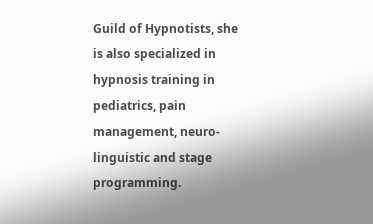Guild of Hypnotists, she is also specialized in hypnosis training in pediatrics, pain management, neuro-linguistic and stage programming.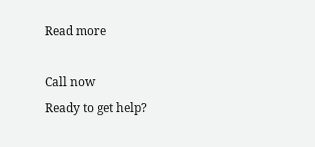Read more

Call now
Ready to get help?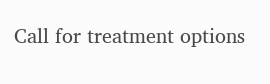Call for treatment options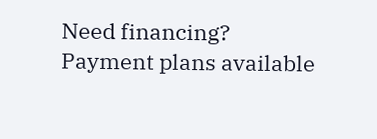Need financing?
Payment plans available